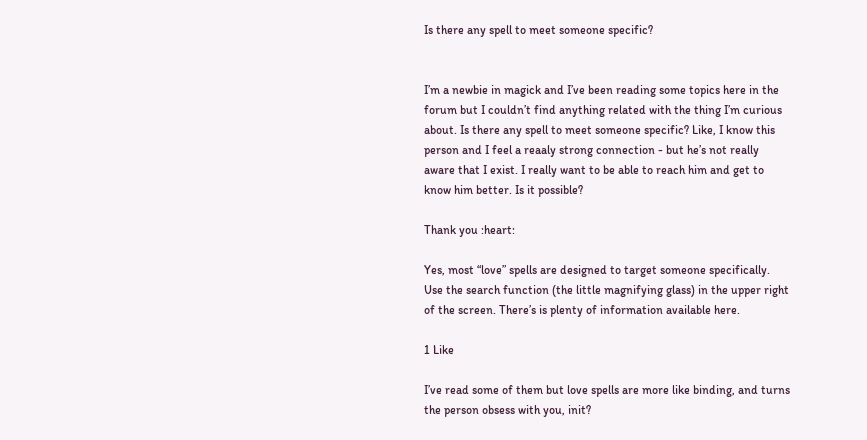Is there any spell to meet someone specific?


I’m a newbie in magick and I’ve been reading some topics here in the forum but I couldn’t find anything related with the thing I’m curious about. Is there any spell to meet someone specific? Like, I know this person and I feel a reaaly strong connection - but he’s not really aware that I exist. I really want to be able to reach him and get to know him better. Is it possible?

Thank you :heart:

Yes, most “love” spells are designed to target someone specifically. Use the search function (the little magnifying glass) in the upper right of the screen. There’s is plenty of information available here.

1 Like

I’ve read some of them but love spells are more like binding, and turns the person obsess with you, init?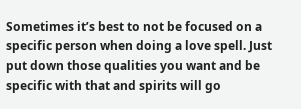Sometimes it’s best to not be focused on a specific person when doing a love spell. Just put down those qualities you want and be specific with that and spirits will go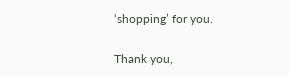‘shopping’ for you.

Thank you,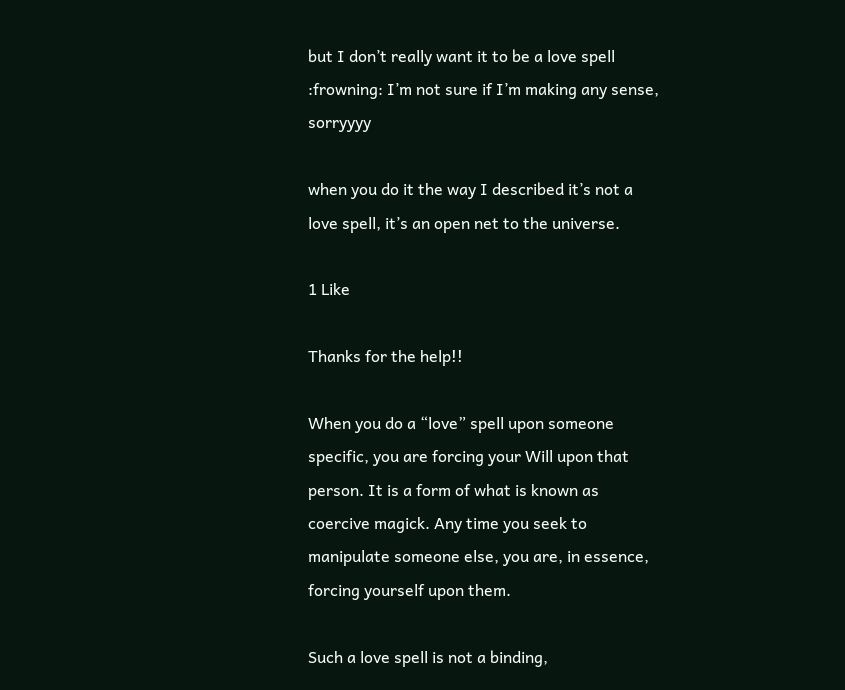but I don’t really want it to be a love spell :frowning: I’m not sure if I’m making any sense, sorryyyy

when you do it the way I described it’s not a love spell, it’s an open net to the universe.

1 Like

Thanks for the help!!

When you do a “love” spell upon someone specific, you are forcing your Will upon that person. It is a form of what is known as coercive magick. Any time you seek to manipulate someone else, you are, in essence, forcing yourself upon them.

Such a love spell is not a binding,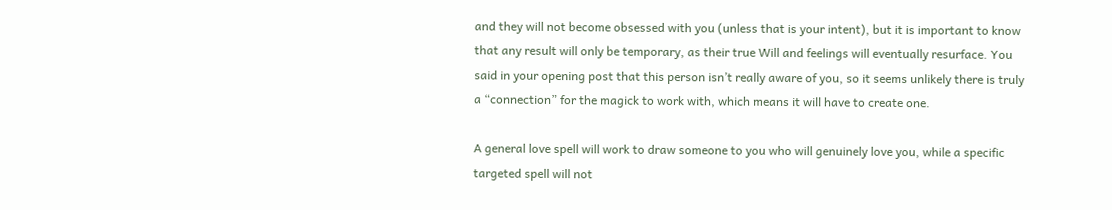and they will not become obsessed with you (unless that is your intent), but it is important to know that any result will only be temporary, as their true Will and feelings will eventually resurface. You said in your opening post that this person isn’t really aware of you, so it seems unlikely there is truly a “connection” for the magick to work with, which means it will have to create one.

A general love spell will work to draw someone to you who will genuinely love you, while a specific targeted spell will not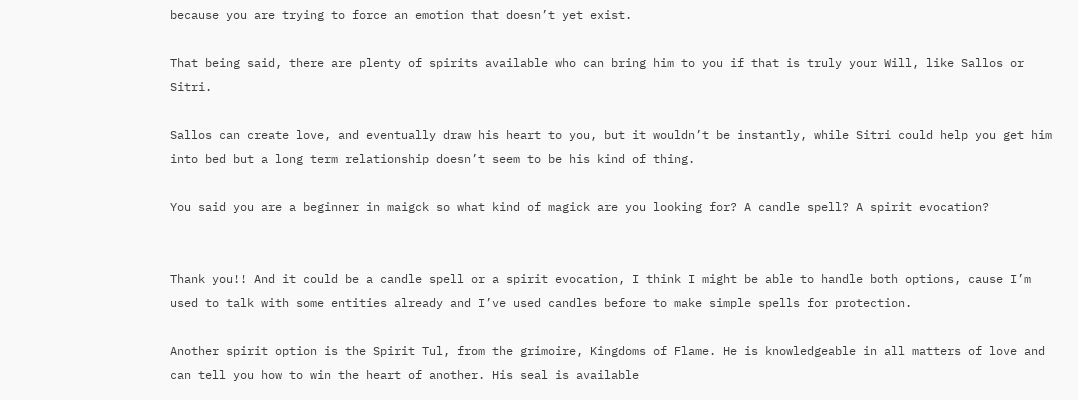because you are trying to force an emotion that doesn’t yet exist.

That being said, there are plenty of spirits available who can bring him to you if that is truly your Will, like Sallos or Sitri.

Sallos can create love, and eventually draw his heart to you, but it wouldn’t be instantly, while Sitri could help you get him into bed but a long term relationship doesn’t seem to be his kind of thing.

You said you are a beginner in maigck so what kind of magick are you looking for? A candle spell? A spirit evocation?


Thank you!! And it could be a candle spell or a spirit evocation, I think I might be able to handle both options, cause I’m used to talk with some entities already and I’ve used candles before to make simple spells for protection.

Another spirit option is the Spirit Tul, from the grimoire, Kingdoms of Flame. He is knowledgeable in all matters of love and can tell you how to win the heart of another. His seal is available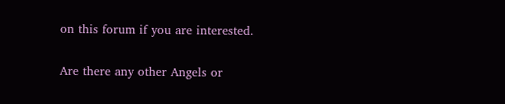on this forum if you are interested.


Are there any other Angels or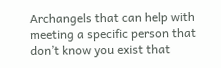Archangels that can help with meeting a specific person that don’t know you exist that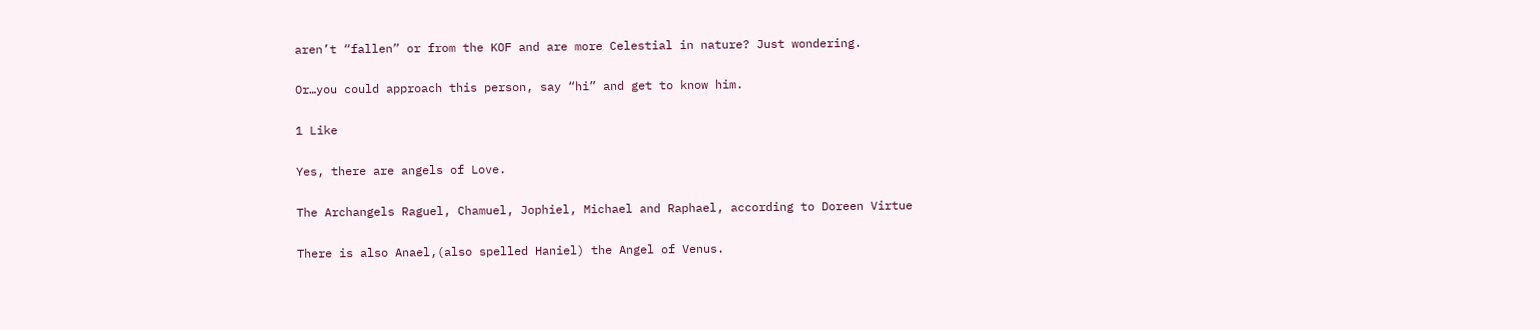aren’t “fallen” or from the KOF and are more Celestial in nature? Just wondering.

Or…you could approach this person, say “hi” and get to know him.

1 Like

Yes, there are angels of Love.

The Archangels Raguel, Chamuel, Jophiel, Michael and Raphael, according to Doreen Virtue

There is also Anael,(also spelled Haniel) the Angel of Venus.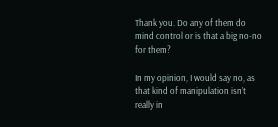Thank you. Do any of them do mind control or is that a big no-no for them?

In my opinion, I would say no, as that kind of manipulation isn’t really in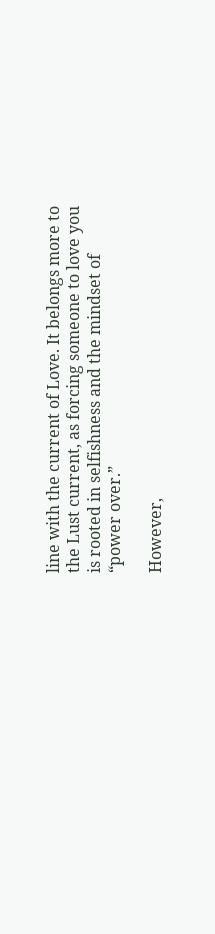line with the current of Love. It belongs more to the Lust current, as forcing someone to love you is rooted in selfishness and the mindset of “power over.”

However,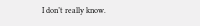I don’t really know.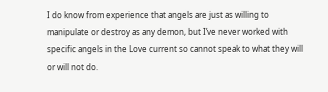I do know from experience that angels are just as willing to manipulate or destroy as any demon, but I’ve never worked with specific angels in the Love current so cannot speak to what they will or will not do.